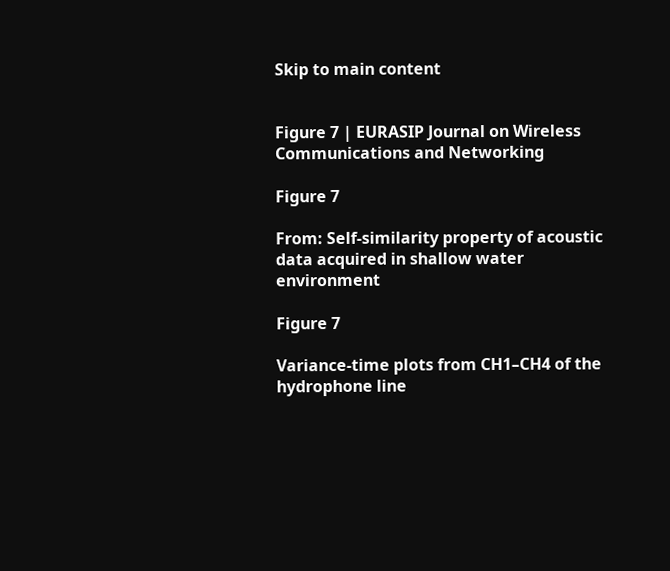Skip to main content


Figure 7 | EURASIP Journal on Wireless Communications and Networking

Figure 7

From: Self-similarity property of acoustic data acquired in shallow water environment

Figure 7

Variance-time plots from CH1–CH4 of the hydrophone line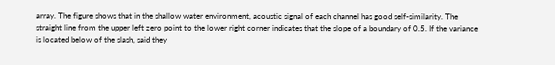array. The figure shows that in the shallow water environment, acoustic signal of each channel has good self-similarity. The straight line from the upper left zero point to the lower right corner indicates that the slope of a boundary of 0.5. If the variance is located below of the slash, said they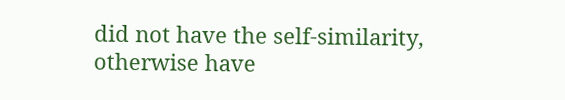did not have the self-similarity, otherwise have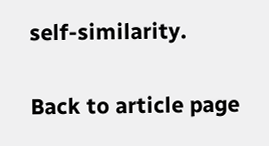self-similarity.

Back to article page